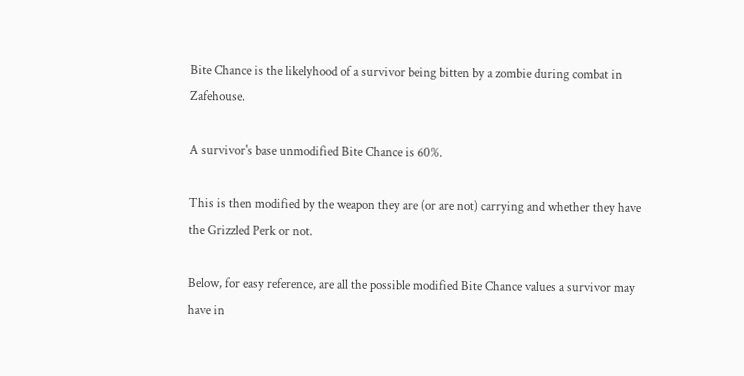Bite Chance is the likelyhood of a survivor being bitten by a zombie during combat in Zafehouse.

A survivor's base unmodified Bite Chance is 60%.

This is then modified by the weapon they are (or are not) carrying and whether they have the Grizzled Perk or not.

Below, for easy reference, are all the possible modified Bite Chance values a survivor may have in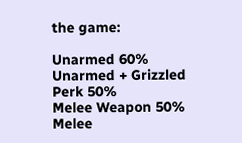the game:

Unarmed 60%
Unarmed + Grizzled Perk 50%
Melee Weapon 50%
Melee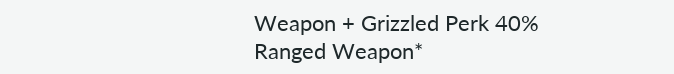Weapon + Grizzled Perk 40%
Ranged Weapon*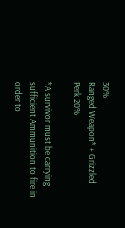30%
Ranged Weapon* + Grizzled Perk 20%

*A survivor must be carrying sufficient Ammunition to fire in order to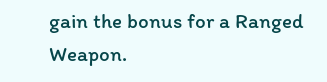gain the bonus for a Ranged Weapon.